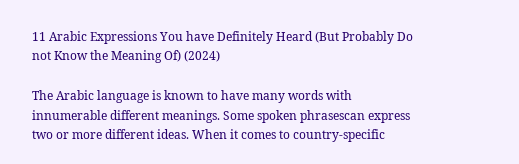11 Arabic Expressions You have Definitely Heard (But Probably Do not Know the Meaning Of) (2024)

The Arabic language is known to have many words with innumerable different meanings. Some spoken phrasescan express two or more different ideas. When it comes to country-specific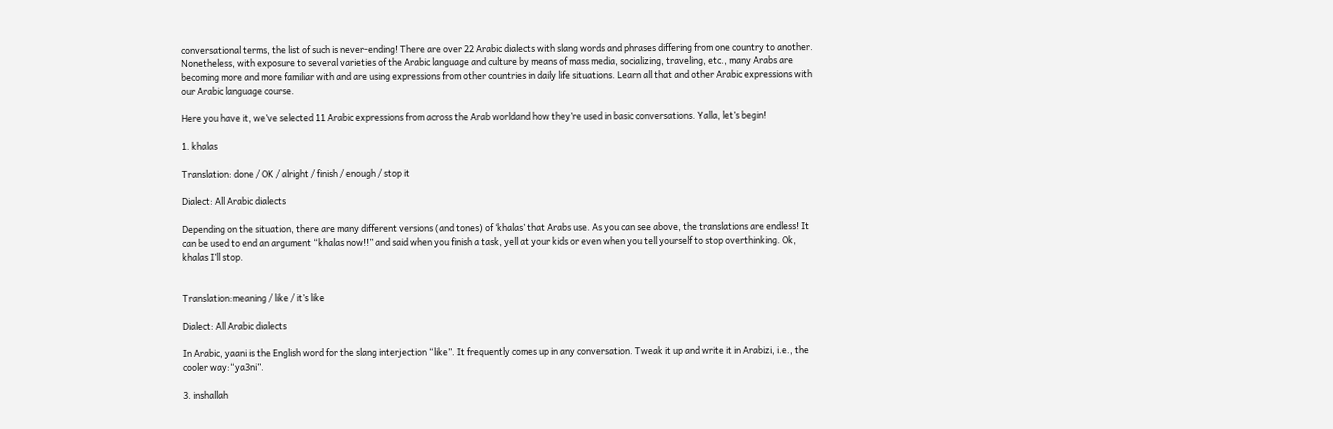conversational terms, the list of such is never-ending! There are over 22 Arabic dialects with slang words and phrases differing from one country to another. Nonetheless, with exposure to several varieties of the Arabic language and culture by means of mass media, socializing, traveling, etc., many Arabs are becoming more and more familiar with and are using expressions from other countries in daily life situations. Learn all that and other Arabic expressions with our Arabic language course.

Here you have it, we’ve selected 11 Arabic expressions from across the Arab worldand how they’re used in basic conversations. Yalla, let’s begin!

1. khalas

Translation: done / OK / alright / finish / enough / stop it

Dialect: All Arabic dialects

Depending on the situation, there are many different versions (and tones) of ‘khalas’ that Arabs use. As you can see above, the translations are endless! It can be used to end an argument “khalas now!!” and said when you finish a task, yell at your kids or even when you tell yourself to stop overthinking. Ok, khalas I’ll stop.


Translation:meaning / like / it’s like

Dialect: All Arabic dialects

In Arabic, yaani is the English word for the slang interjection “like”. It frequently comes up in any conversation. Tweak it up and write it in Arabizi, i.e., the cooler way:“ya3ni”.

3. inshallah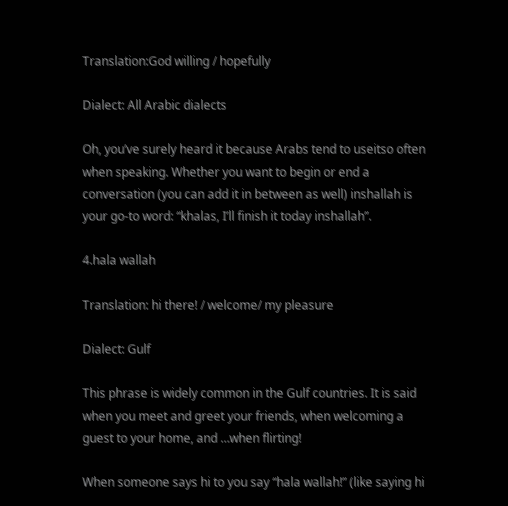Translation:God willing / hopefully

Dialect: All Arabic dialects

Oh, you’ve surely heard it because Arabs tend to useitso often when speaking. Whether you want to begin or end a conversation (you can add it in between as well) inshallah is your go-to word: “khalas, I’ll finish it today inshallah”.

4.hala wallah

Translation: hi there! / welcome/ my pleasure

Dialect: Gulf

This phrase is widely common in the Gulf countries. It is said when you meet and greet your friends, when welcoming a guest to your home, and …when flirting!

When someone says hi to you say “hala wallah!” (like saying hi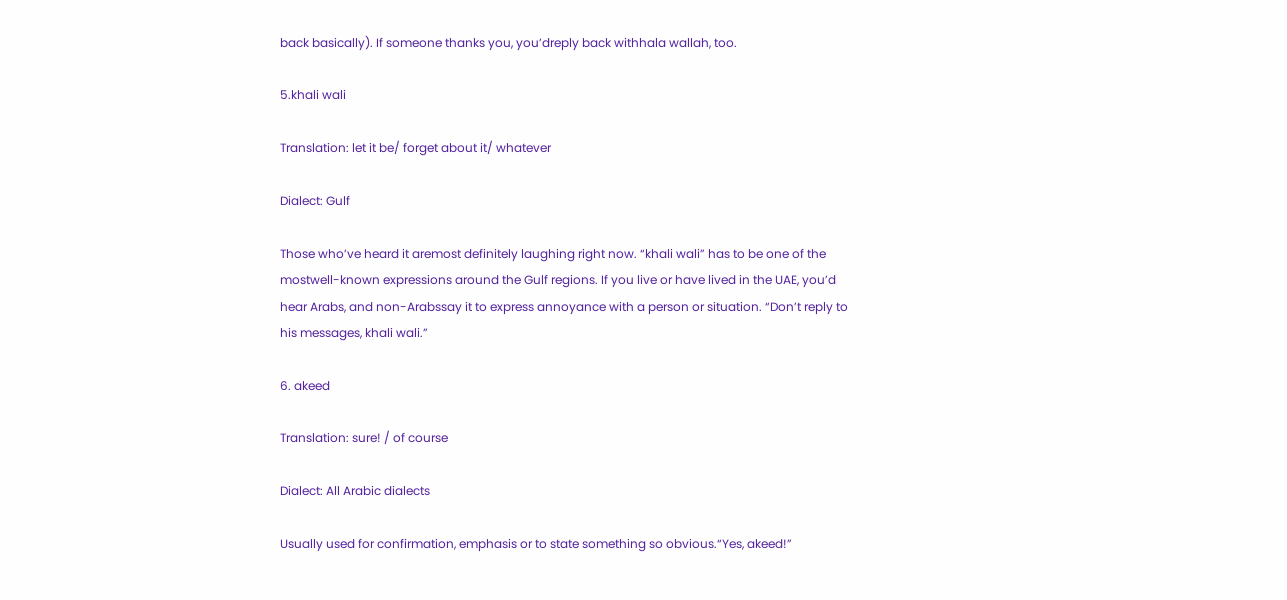back basically). If someone thanks you, you’dreply back withhala wallah, too.

5.khali wali

Translation: let it be/ forget about it/ whatever

Dialect: Gulf

Those who’ve heard it aremost definitely laughing right now. “khali wali” has to be one of the mostwell-known expressions around the Gulf regions. If you live or have lived in the UAE, you’d hear Arabs, and non-Arabssay it to express annoyance with a person or situation. “Don’t reply to his messages, khali wali.”

6. akeed

Translation: sure! / of course

Dialect: All Arabic dialects

Usually used for confirmation, emphasis or to state something so obvious.“Yes, akeed!”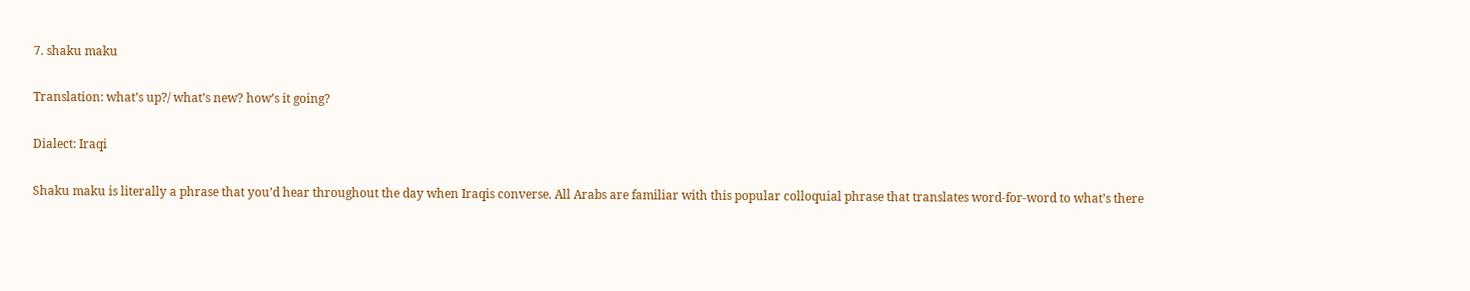7. shaku maku

Translation: what’s up?/ what’s new? how’s it going?

Dialect: Iraqi

Shaku maku is literally a phrase that you’d hear throughout the day when Iraqis converse. All Arabs are familiar with this popular colloquial phrase that translates word-for-word to what’s there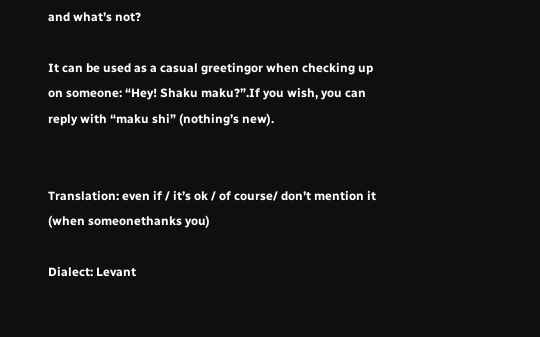and what’s not?

It can be used as a casual greetingor when checking up on someone: “Hey! Shaku maku?”.If you wish, you can reply with “maku shi” (nothing’s new).


Translation: even if / it’s ok / of course/ don’t mention it (when someonethanks you)

Dialect: Levant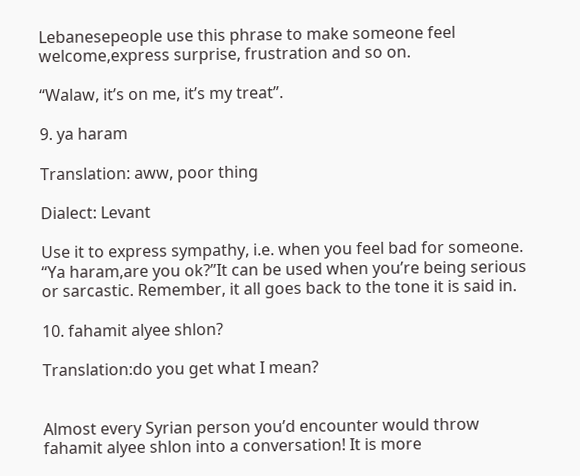Lebanesepeople use this phrase to make someone feel welcome,express surprise, frustration and so on.

“Walaw, it’s on me, it’s my treat”.

9. ya haram

Translation: aww, poor thing

Dialect: Levant

Use it to express sympathy, i.e. when you feel bad for someone. “Ya haram,are you ok?”It can be used when you’re being serious or sarcastic. Remember, it all goes back to the tone it is said in.

10. fahamit alyee shlon?

Translation:do you get what I mean?


Almost every Syrian person you’d encounter would throw fahamit alyee shlon into a conversation! It is more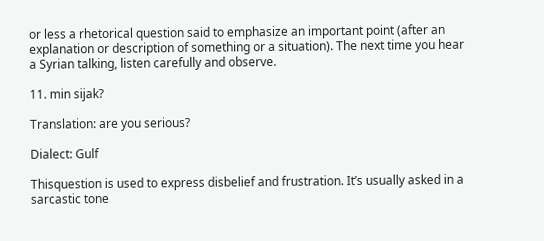or less a rhetorical question said to emphasize an important point (after an explanation or description of something or a situation). The next time you hear a Syrian talking, listen carefully and observe.

11. min sijak?

Translation: are you serious?

Dialect: Gulf

Thisquestion is used to express disbelief and frustration. It’s usually asked in a sarcastic tone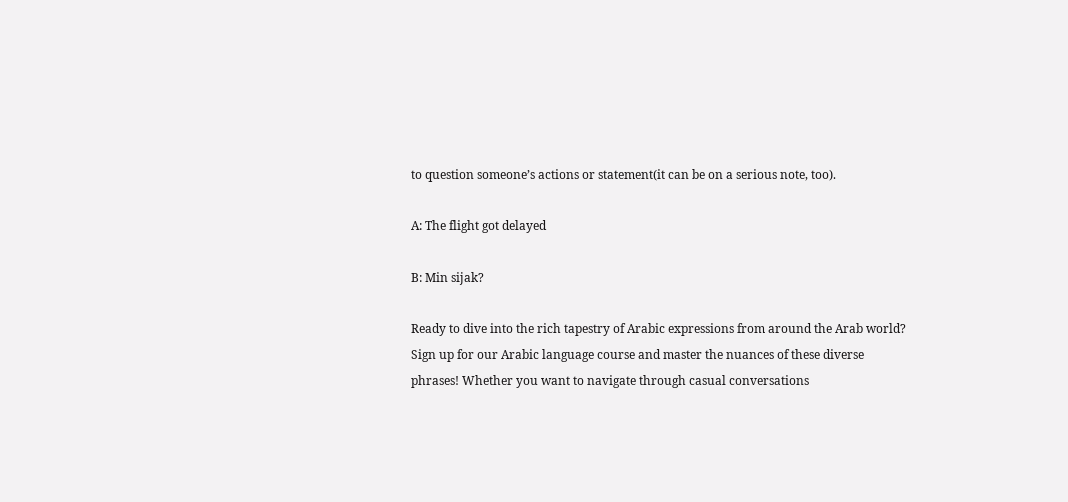to question someone’s actions or statement(it can be on a serious note, too).

A: The flight got delayed

B: Min sijak?

Ready to dive into the rich tapestry of Arabic expressions from around the Arab world? Sign up for our Arabic language course and master the nuances of these diverse phrases! Whether you want to navigate through casual conversations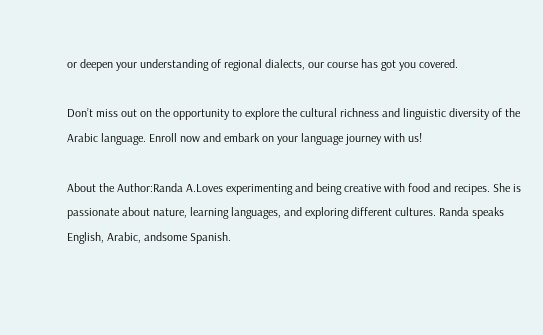or deepen your understanding of regional dialects, our course has got you covered.

Don’t miss out on the opportunity to explore the cultural richness and linguistic diversity of the Arabic language. Enroll now and embark on your language journey with us!

About the Author:Randa A.Loves experimenting and being creative with food and recipes. She is passionate about nature, learning languages, and exploring different cultures. Randa speaks English, Arabic, andsome Spanish.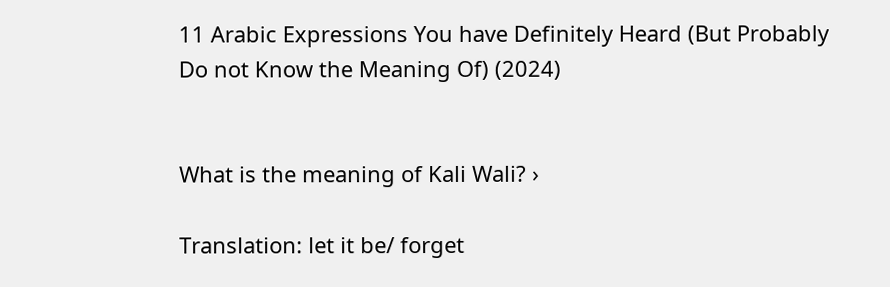11 Arabic Expressions You have Definitely Heard (But Probably Do not Know the Meaning Of) (2024)


What is the meaning of Kali Wali? ›

Translation: let it be/ forget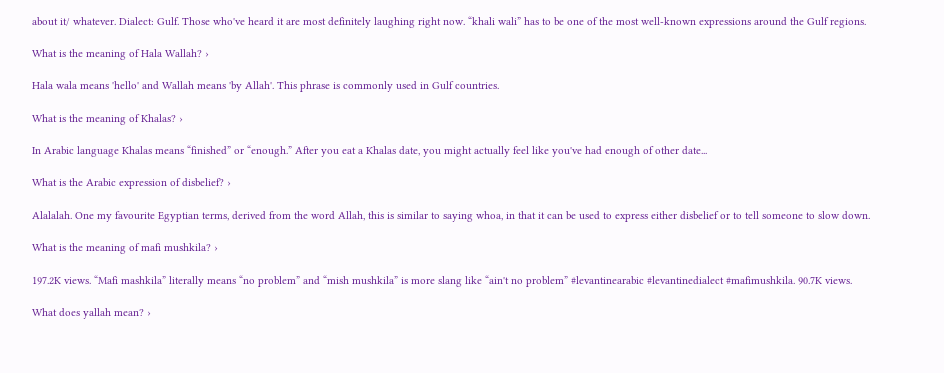about it/ whatever. Dialect: Gulf. Those who've heard it are most definitely laughing right now. “khali wali” has to be one of the most well-known expressions around the Gulf regions.

What is the meaning of Hala Wallah? ›

Hala wala means 'hello' and Wallah means 'by Allah'. This phrase is commonly used in Gulf countries.

What is the meaning of Khalas? ›

In Arabic language Khalas means “finished” or “enough.” After you eat a Khalas date, you might actually feel like you've had enough of other date...

What is the Arabic expression of disbelief? ›

Alalalah. One my favourite Egyptian terms, derived from the word Allah, this is similar to saying whoa, in that it can be used to express either disbelief or to tell someone to slow down.

What is the meaning of mafi mushkila? ›

197.2K views. “Mafi mashkila” literally means “no problem” and “mish mushkila” is more slang like “ain't no problem” #levantinearabic #levantinedialect #mafimushkila. 90.7K views.

What does yallah mean? ›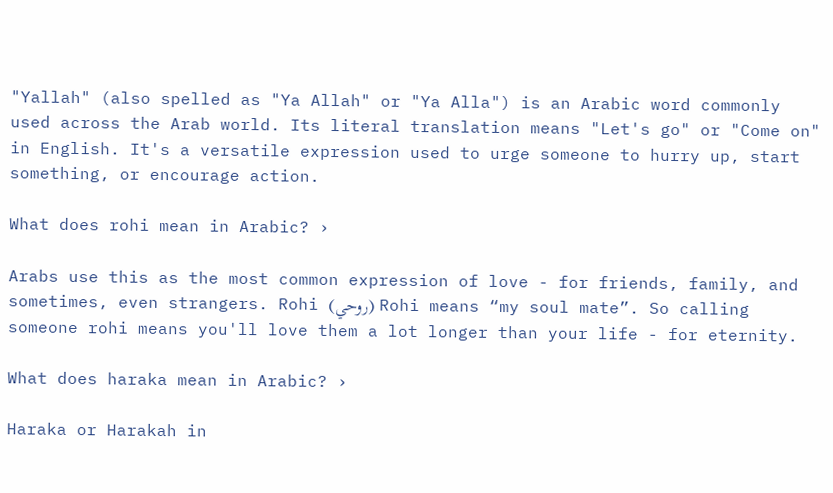"Yallah" (also spelled as "Ya Allah" or "Ya Alla") is an Arabic word commonly used across the Arab world. Its literal translation means "Let's go" or "Come on" in English. It's a versatile expression used to urge someone to hurry up, start something, or encourage action.

What does rohi mean in Arabic? ›

Arabs use this as the most common expression of love - for friends, family, and sometimes, even strangers. Rohi (روحي) Rohi means “my soul mate”. So calling someone rohi means you'll love them a lot longer than your life - for eternity.

What does haraka mean in Arabic? ›

Haraka or Harakah in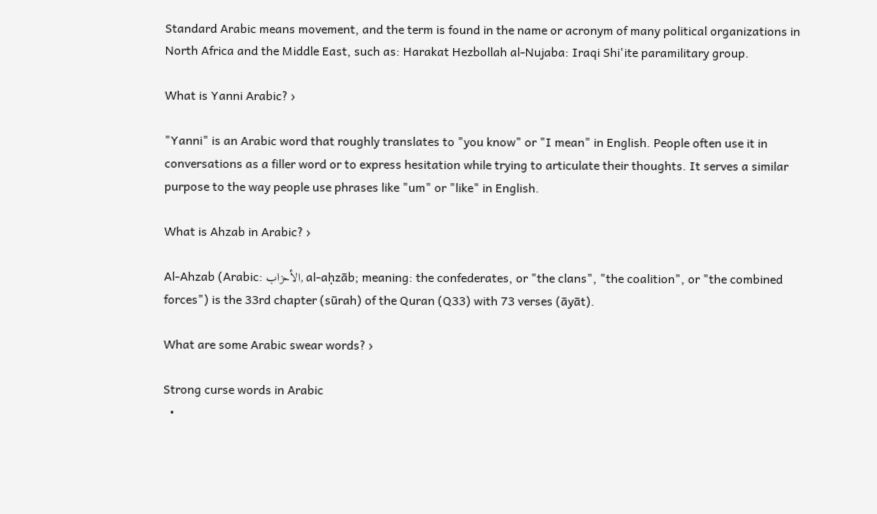Standard Arabic means movement, and the term is found in the name or acronym of many political organizations in North Africa and the Middle East, such as: Harakat Hezbollah al-Nujaba: Iraqi Shi'ite paramilitary group.

What is Yanni Arabic? ›

"Yanni" is an Arabic word that roughly translates to "you know" or "I mean" in English. People often use it in conversations as a filler word or to express hesitation while trying to articulate their thoughts. It serves a similar purpose to the way people use phrases like "um" or "like" in English.

What is Ahzab in Arabic? ›

Al-Ahzab (Arabic: الأحزاب, al-aḥzāb; meaning: the confederates, or "the clans", "the coalition", or "the combined forces") is the 33rd chapter (sūrah) of the Quran (Q33) with 73 verses (āyāt).

What are some Arabic swear words? ›

Strong curse words in Arabic
  •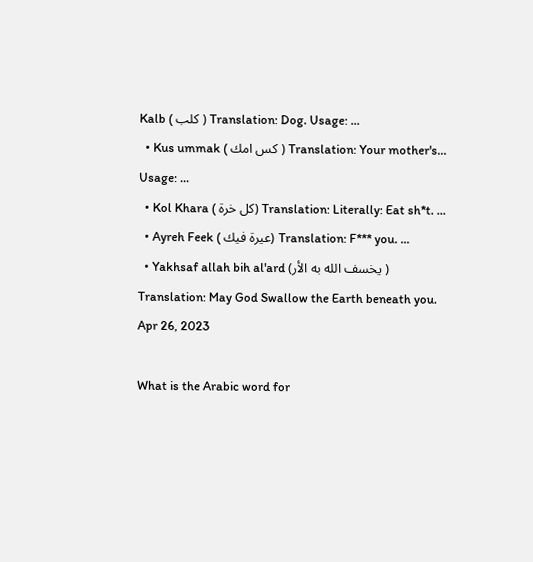Kalb ( كلب ) Translation: Dog. Usage: ...
  • Kus ummak ( كس امك ) Translation: Your mother's… Usage: ...
  • Kol Khara ( كل خرة) Translation: Literally: Eat sh*t. ...
  • Ayreh Feek ( عيرة فيك) Translation: F*** you. ...
  • Yakhsaf allah bih al'ard (يخسف الله به الأر ) Translation: May God Swallow the Earth beneath you.
Apr 26, 2023

What is the Arabic word for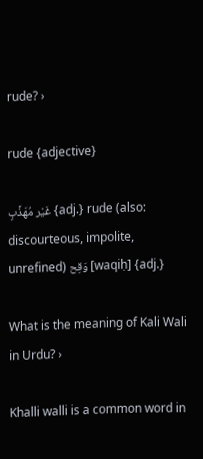rude? ›

rude {adjective}

غَيْر مُهَذَّبٍ {adj.} rude (also: discourteous, impolite, unrefined) وَقِح [waqiḥ] {adj.}

What is the meaning of Kali Wali in Urdu? ›

Khalli walli is a common word in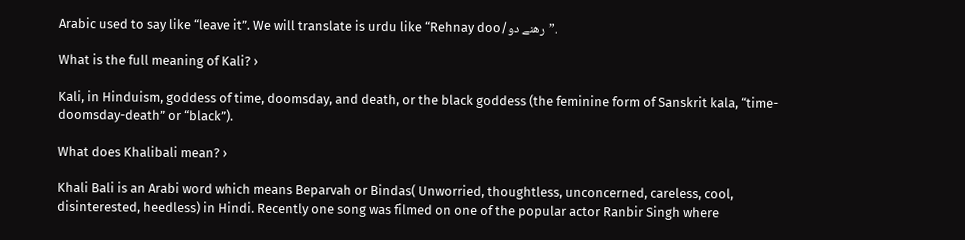Arabic used to say like “leave it”. We will translate is urdu like “Rehnay doo/رهنے دو”.

What is the full meaning of Kali? ›

Kali, in Hinduism, goddess of time, doomsday, and death, or the black goddess (the feminine form of Sanskrit kala, “time-doomsday-death” or “black”).

What does Khalibali mean? ›

Khali Bali is an Arabi word which means Beparvah or Bindas( Unworried, thoughtless, unconcerned, careless, cool, disinterested, heedless) in Hindi. Recently one song was filmed on one of the popular actor Ranbir Singh where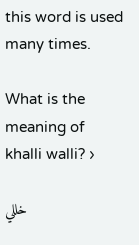this word is used many times.

What is the meaning of khalli walli? ›

خللي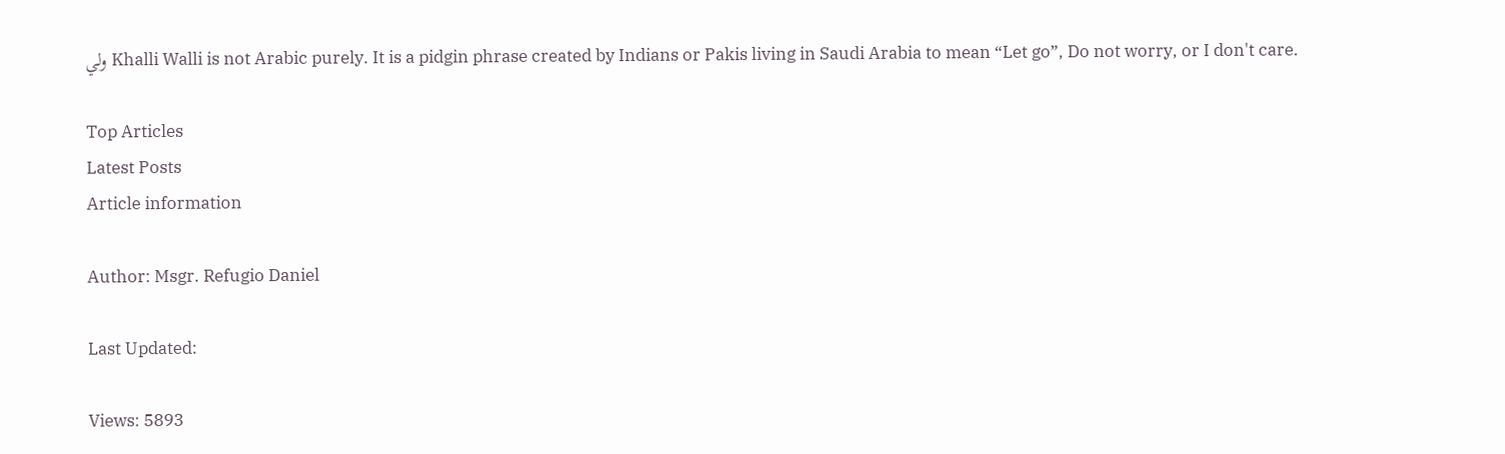ولي Khalli Walli is not Arabic purely. It is a pidgin phrase created by Indians or Pakis living in Saudi Arabia to mean “Let go”, Do not worry, or I don't care.

Top Articles
Latest Posts
Article information

Author: Msgr. Refugio Daniel

Last Updated:

Views: 5893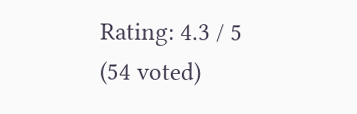Rating: 4.3 / 5 (54 voted)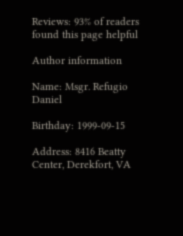Reviews: 93% of readers found this page helpful

Author information

Name: Msgr. Refugio Daniel

Birthday: 1999-09-15

Address: 8416 Beatty Center, Derekfort, VA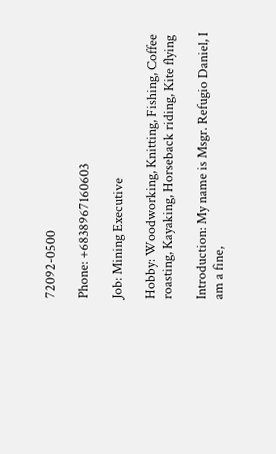72092-0500

Phone: +6838967160603

Job: Mining Executive

Hobby: Woodworking, Knitting, Fishing, Coffee roasting, Kayaking, Horseback riding, Kite flying

Introduction: My name is Msgr. Refugio Daniel, I am a fine,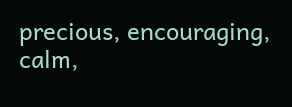precious, encouraging, calm,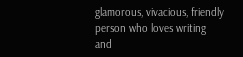glamorous, vivacious, friendly person who loves writing and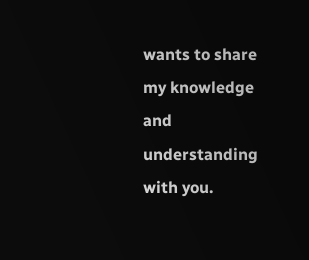wants to share my knowledge and understanding with you.